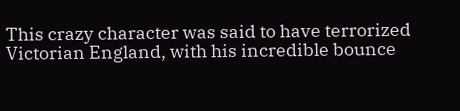This crazy character was said to have terrorized Victorian England, with his incredible bounce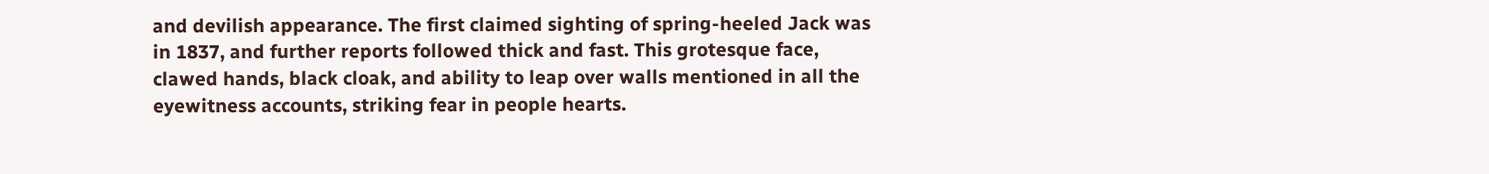and devilish appearance. The first claimed sighting of spring-heeled Jack was in 1837, and further reports followed thick and fast. This grotesque face, clawed hands, black cloak, and ability to leap over walls mentioned in all the eyewitness accounts, striking fear in people hearts.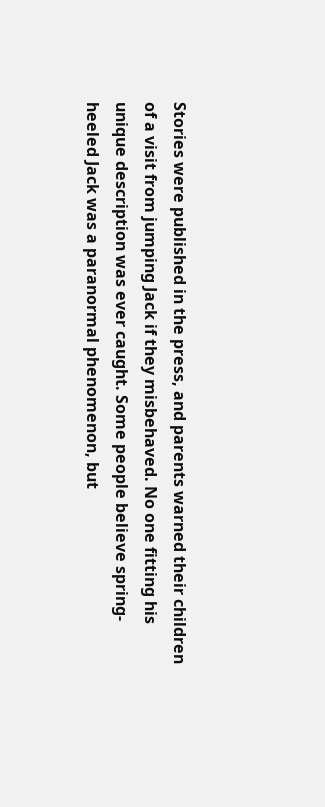Stories were published in the press, and parents warned their children of a visit from jumping Jack if they misbehaved. No one fitting his unique description was ever caught. Some people believe spring-heeled Jack was a paranormal phenomenon, but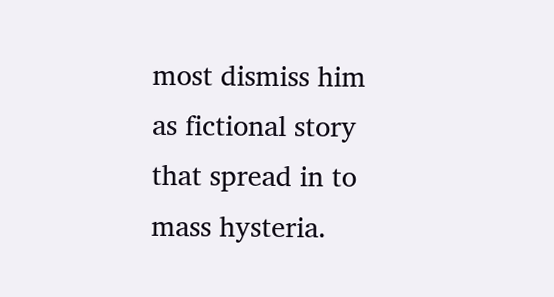most dismiss him as fictional story that spread in to mass hysteria.